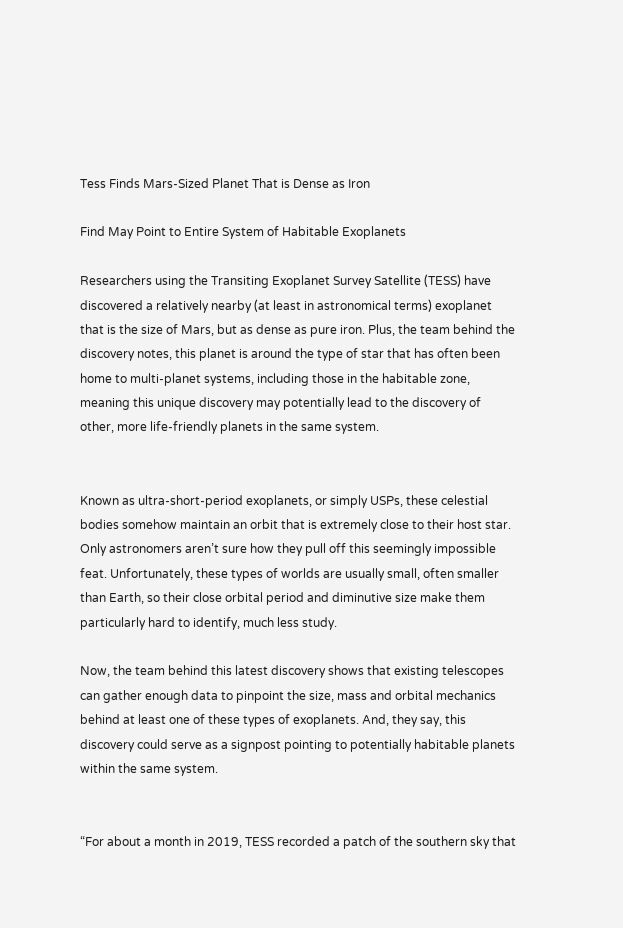Tess Finds Mars-Sized Planet That is Dense as Iron

Find May Point to Entire System of Habitable Exoplanets

Researchers using the Transiting Exoplanet Survey Satellite (TESS) have discovered a relatively nearby (at least in astronomical terms) exoplanet that is the size of Mars, but as dense as pure iron. Plus, the team behind the discovery notes, this planet is around the type of star that has often been home to multi-planet systems, including those in the habitable zone, meaning this unique discovery may potentially lead to the discovery of other, more life-friendly planets in the same system.


Known as ultra-short-period exoplanets, or simply USPs, these celestial bodies somehow maintain an orbit that is extremely close to their host star. Only astronomers aren’t sure how they pull off this seemingly impossible feat. Unfortunately, these types of worlds are usually small, often smaller than Earth, so their close orbital period and diminutive size make them particularly hard to identify, much less study.

Now, the team behind this latest discovery shows that existing telescopes can gather enough data to pinpoint the size, mass and orbital mechanics behind at least one of these types of exoplanets. And, they say, this discovery could serve as a signpost pointing to potentially habitable planets within the same system.


“For about a month in 2019, TESS recorded a patch of the southern sky that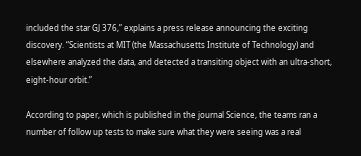included the star GJ 376,” explains a press release announcing the exciting discovery. “Scientists at MIT (the Massachusetts Institute of Technology) and elsewhere analyzed the data, and detected a transiting object with an ultra-short, eight-hour orbit.”

According to paper, which is published in the journal Science, the teams ran a number of follow up tests to make sure what they were seeing was a real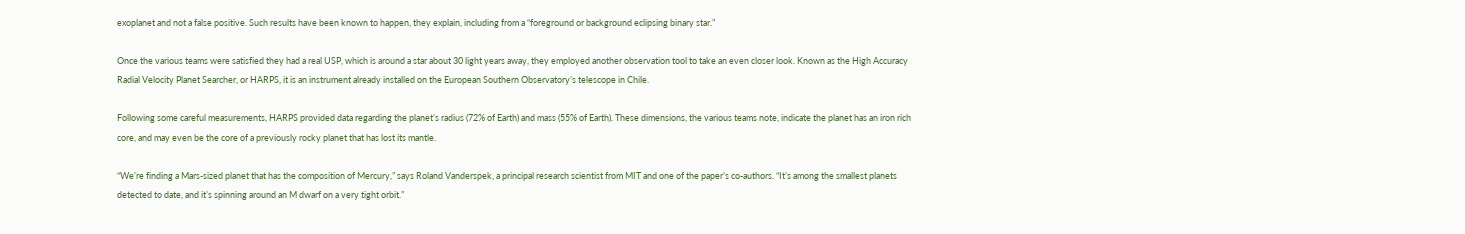exoplanet and not a false positive. Such results have been known to happen, they explain, including from a “foreground or background eclipsing binary star.”

Once the various teams were satisfied they had a real USP, which is around a star about 30 light years away, they employed another observation tool to take an even closer look. Known as the High Accuracy Radial Velocity Planet Searcher, or HARPS, it is an instrument already installed on the European Southern Observatory’s telescope in Chile.

Following some careful measurements, HARPS provided data regarding the planet’s radius (72% of Earth) and mass (55% of Earth). These dimensions, the various teams note, indicate the planet has an iron rich core, and may even be the core of a previously rocky planet that has lost its mantle.

“We’re finding a Mars-sized planet that has the composition of Mercury,” says Roland Vanderspek, a principal research scientist from MIT and one of the paper’s co-authors. “It’s among the smallest planets detected to date, and it’s spinning around an M dwarf on a very tight orbit.”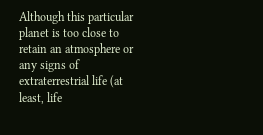Although this particular planet is too close to retain an atmosphere or any signs of extraterrestrial life (at least, life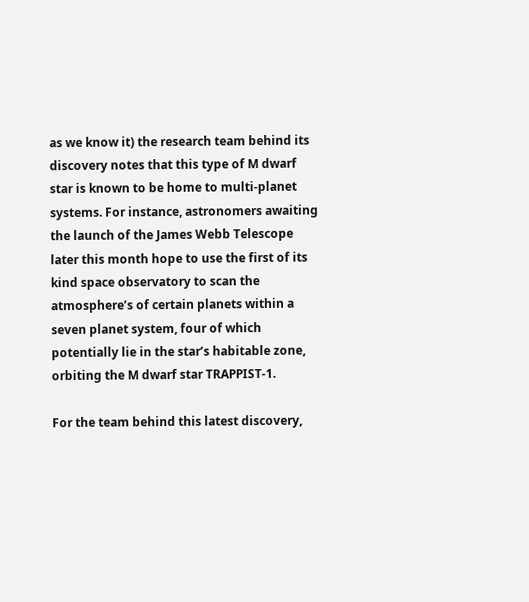as we know it) the research team behind its discovery notes that this type of M dwarf star is known to be home to multi-planet systems. For instance, astronomers awaiting the launch of the James Webb Telescope later this month hope to use the first of its kind space observatory to scan the atmosphere’s of certain planets within a seven planet system, four of which potentially lie in the star’s habitable zone, orbiting the M dwarf star TRAPPIST-1.

For the team behind this latest discovery,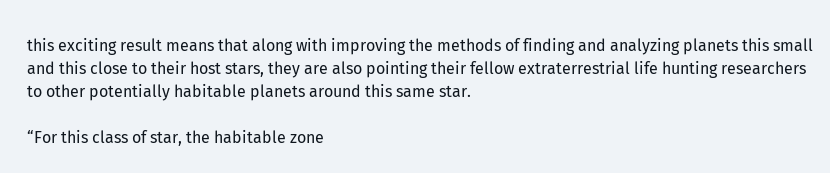this exciting result means that along with improving the methods of finding and analyzing planets this small and this close to their host stars, they are also pointing their fellow extraterrestrial life hunting researchers to other potentially habitable planets around this same star.

“For this class of star, the habitable zone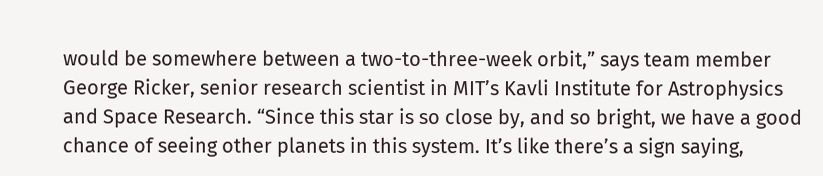would be somewhere between a two-to-three-week orbit,” says team member George Ricker, senior research scientist in MIT’s Kavli Institute for Astrophysics and Space Research. “Since this star is so close by, and so bright, we have a good chance of seeing other planets in this system. It’s like there’s a sign saying,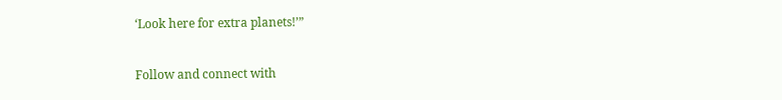‘Look here for extra planets!’”

Follow and connect with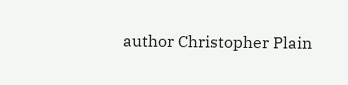author Christopher Plain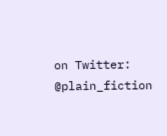on Twitter: @plain_fiction